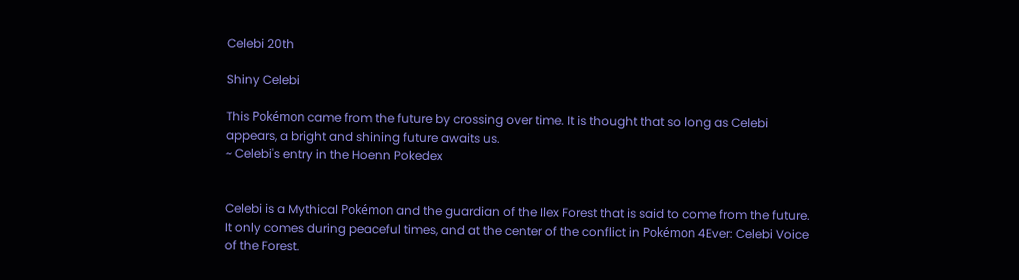Celebi 20th

Shiny Celebi

This Pokémon came from the future by crossing over time. It is thought that so long as Celebi appears, a bright and shining future awaits us.
~ Celebi's entry in the Hoenn Pokedex


Celebi is a Mythical Pokémon and the guardian of the Ilex Forest that is said to come from the future. It only comes during peaceful times, and at the center of the conflict in Pokémon 4Ever: Celebi Voice of the Forest.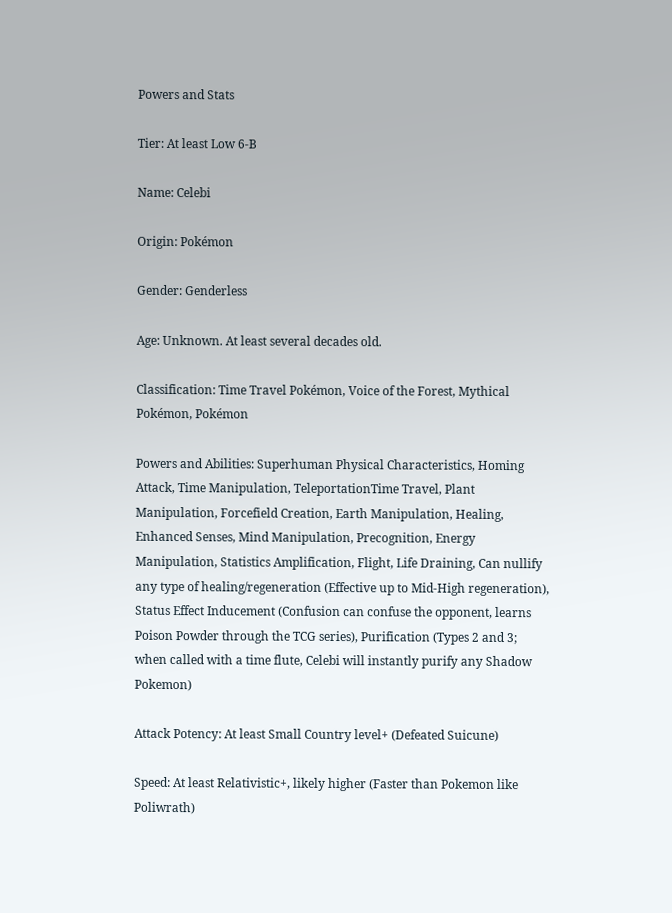Powers and Stats

Tier: At least Low 6-B

Name: Celebi

Origin: Pokémon

Gender: Genderless

Age: Unknown. At least several decades old.

Classification: Time Travel Pokémon, Voice of the Forest, Mythical Pokémon, Pokémon

Powers and Abilities: Superhuman Physical Characteristics, Homing Attack, Time Manipulation, TeleportationTime Travel, Plant Manipulation, Forcefield Creation, Earth Manipulation, Healing, Enhanced Senses, Mind Manipulation, Precognition, Energy Manipulation, Statistics Amplification, Flight, Life Draining, Can nullify any type of healing/regeneration (Effective up to Mid-High regeneration), Status Effect Inducement (Confusion can confuse the opponent, learns Poison Powder through the TCG series), Purification (Types 2 and 3; when called with a time flute, Celebi will instantly purify any Shadow Pokemon)

Attack Potency: At least Small Country level+ (Defeated Suicune)

Speed: At least Relativistic+, likely higher (Faster than Pokemon like Poliwrath)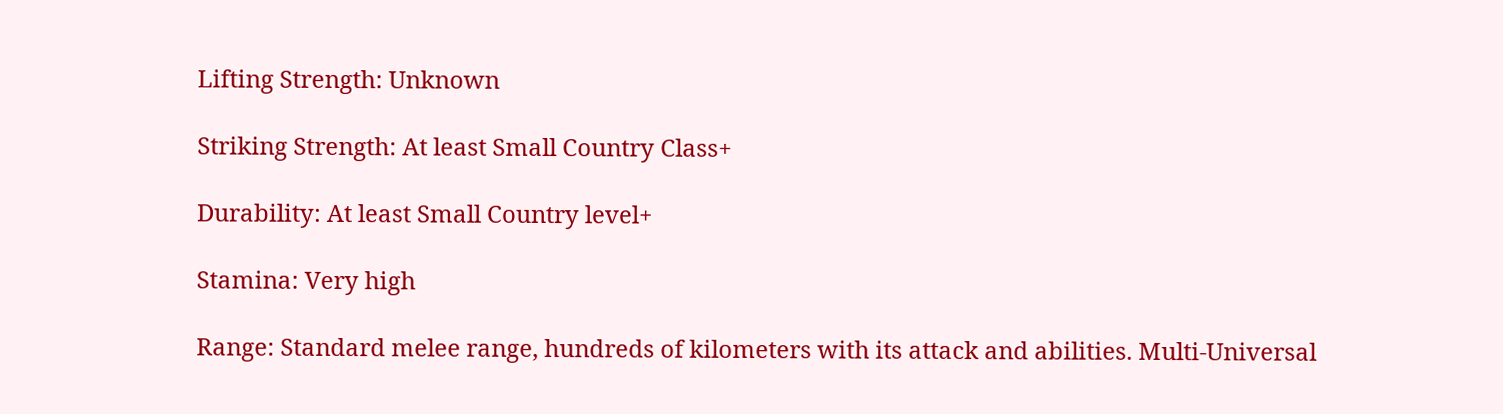Lifting Strength: Unknown

Striking Strength: At least Small Country Class+

Durability: At least Small Country level+

Stamina: Very high

Range: Standard melee range, hundreds of kilometers with its attack and abilities. Multi-Universal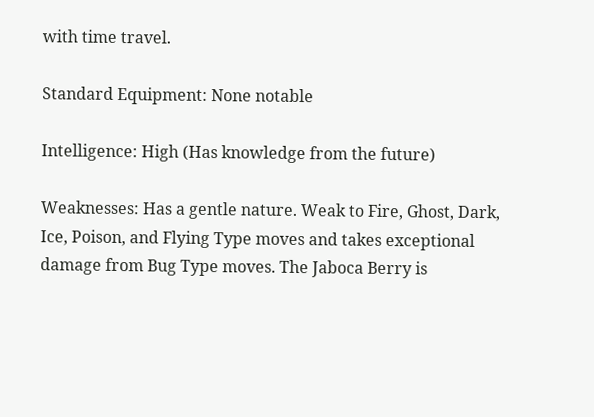with time travel.

Standard Equipment: None notable

Intelligence: High (Has knowledge from the future)

Weaknesses: Has a gentle nature. Weak to Fire, Ghost, Dark, Ice, Poison, and Flying Type moves and takes exceptional damage from Bug Type moves. The Jaboca Berry is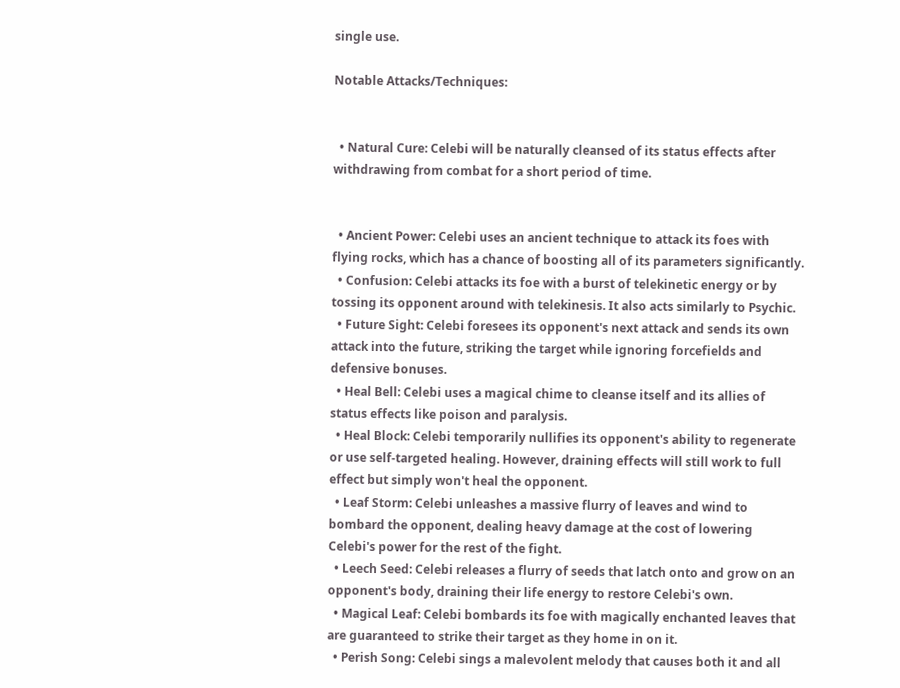single use.

Notable Attacks/Techniques:


  • Natural Cure: Celebi will be naturally cleansed of its status effects after withdrawing from combat for a short period of time.


  • Ancient Power: Celebi uses an ancient technique to attack its foes with flying rocks, which has a chance of boosting all of its parameters significantly.
  • Confusion: Celebi attacks its foe with a burst of telekinetic energy or by tossing its opponent around with telekinesis. It also acts similarly to Psychic.
  • Future Sight: Celebi foresees its opponent's next attack and sends its own attack into the future, striking the target while ignoring forcefields and defensive bonuses.
  • Heal Bell: Celebi uses a magical chime to cleanse itself and its allies of status effects like poison and paralysis.
  • Heal Block: Celebi temporarily nullifies its opponent's ability to regenerate or use self-targeted healing. However, draining effects will still work to full effect but simply won't heal the opponent.
  • Leaf Storm: Celebi unleashes a massive flurry of leaves and wind to bombard the opponent, dealing heavy damage at the cost of lowering Celebi's power for the rest of the fight.
  • Leech Seed: Celebi releases a flurry of seeds that latch onto and grow on an opponent's body, draining their life energy to restore Celebi's own.
  • Magical Leaf: Celebi bombards its foe with magically enchanted leaves that are guaranteed to strike their target as they home in on it.
  • Perish Song: Celebi sings a malevolent melody that causes both it and all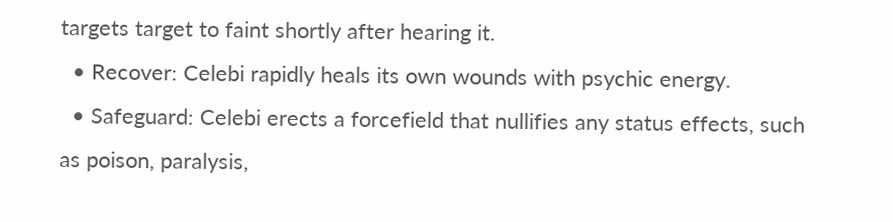targets target to faint shortly after hearing it.
  • Recover: Celebi rapidly heals its own wounds with psychic energy.
  • Safeguard: Celebi erects a forcefield that nullifies any status effects, such as poison, paralysis,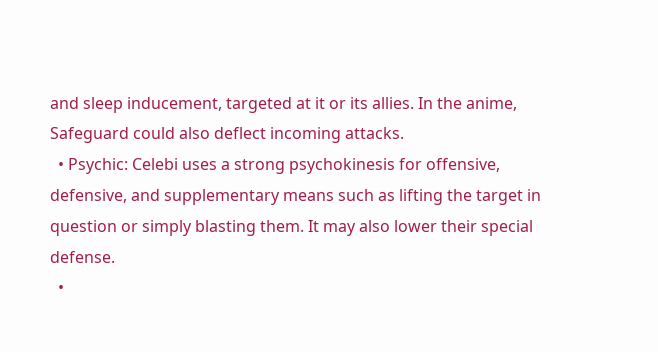and sleep inducement, targeted at it or its allies. In the anime, Safeguard could also deflect incoming attacks.
  • Psychic: Celebi uses a strong psychokinesis for offensive, defensive, and supplementary means such as lifting the target in question or simply blasting them. It may also lower their special defense.
  •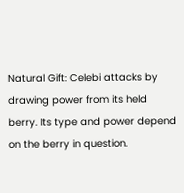Natural Gift: Celebi attacks by drawing power from its held berry. Its type and power depend on the berry in question.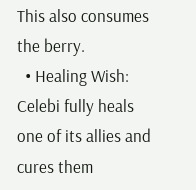This also consumes the berry.
  • Healing Wish: Celebi fully heals one of its allies and cures them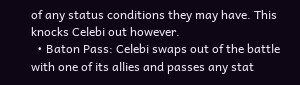of any status conditions they may have. This knocks Celebi out however.
  • Baton Pass: Celebi swaps out of the battle with one of its allies and passes any stat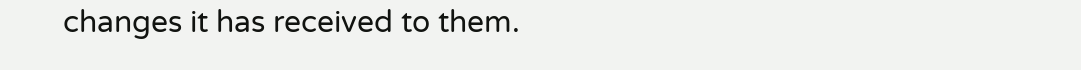changes it has received to them.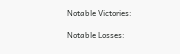Notable Victories:

Notable Losses: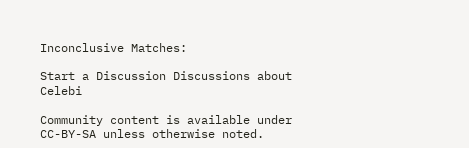Inconclusive Matches:

Start a Discussion Discussions about Celebi

Community content is available under CC-BY-SA unless otherwise noted.